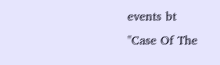events bt
"Case Of The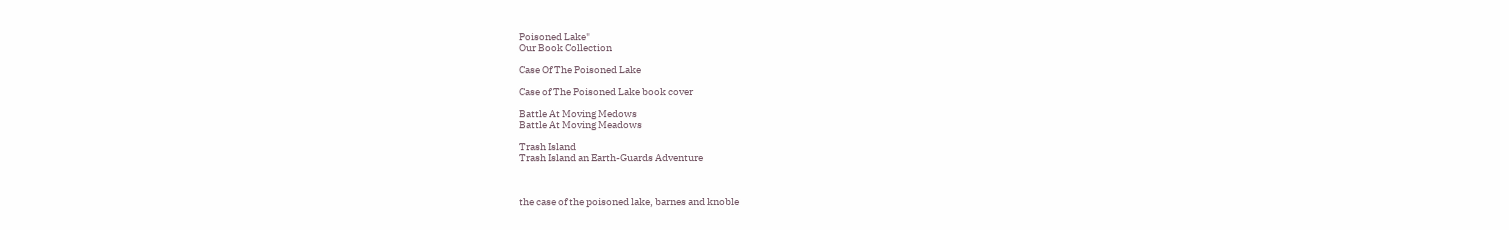Poisoned Lake"
Our Book Collection

Case Of The Poisoned Lake

Case of The Poisoned Lake book cover

Battle At Moving Medows
Battle At Moving Meadows

Trash Island
Trash Island an Earth-Guards Adventure



the case of the poisoned lake, barnes and knoble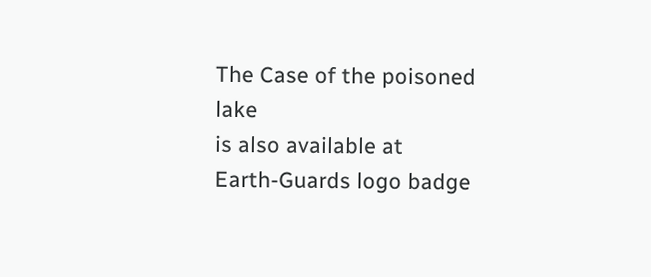The Case of the poisoned lake
is also available at
Earth-Guards logo badge